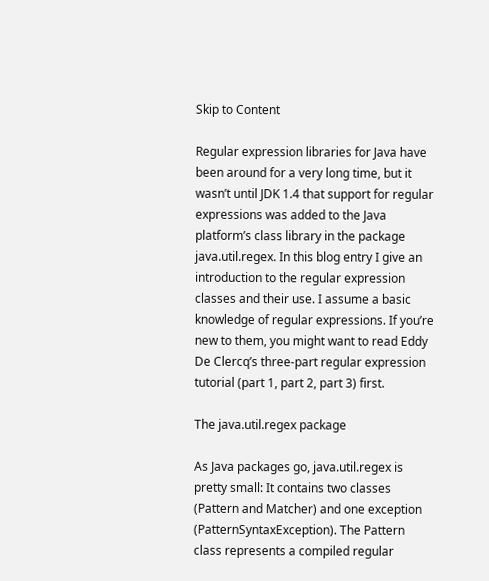Skip to Content

Regular expression libraries for Java have been around for a very long time, but it wasn’t until JDK 1.4 that support for regular expressions was added to the Java platform’s class library in the package java.util.regex. In this blog entry I give an introduction to the regular expression classes and their use. I assume a basic knowledge of regular expressions. If you’re new to them, you might want to read Eddy De Clercq’s three-part regular expression tutorial (part 1, part 2, part 3) first.

The java.util.regex package

As Java packages go, java.util.regex is pretty small: It contains two classes (Pattern and Matcher) and one exception (PatternSyntaxException). The Pattern class represents a compiled regular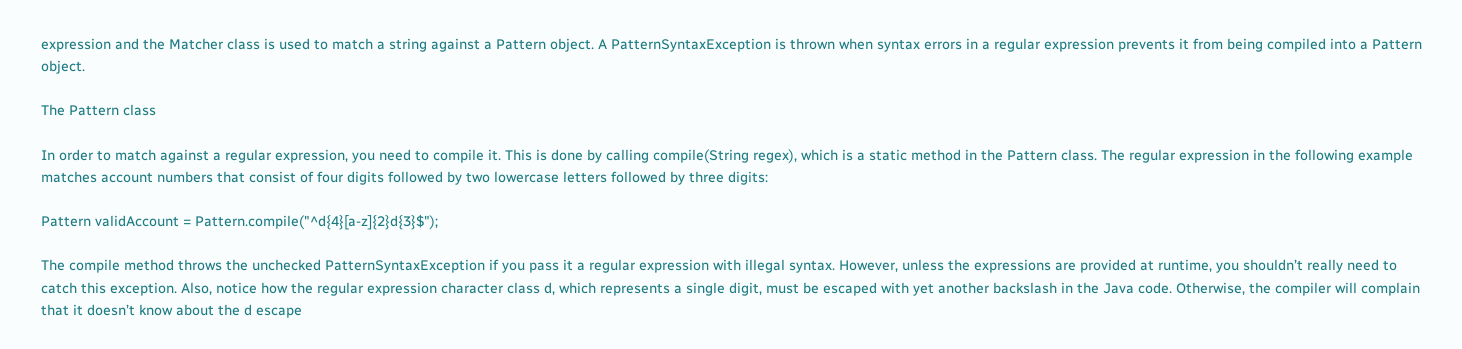expression and the Matcher class is used to match a string against a Pattern object. A PatternSyntaxException is thrown when syntax errors in a regular expression prevents it from being compiled into a Pattern object.

The Pattern class

In order to match against a regular expression, you need to compile it. This is done by calling compile(String regex), which is a static method in the Pattern class. The regular expression in the following example matches account numbers that consist of four digits followed by two lowercase letters followed by three digits:

Pattern validAccount = Pattern.compile("^d{4}[a-z]{2}d{3}$");

The compile method throws the unchecked PatternSyntaxException if you pass it a regular expression with illegal syntax. However, unless the expressions are provided at runtime, you shouldn’t really need to catch this exception. Also, notice how the regular expression character class d, which represents a single digit, must be escaped with yet another backslash in the Java code. Otherwise, the compiler will complain that it doesn’t know about the d escape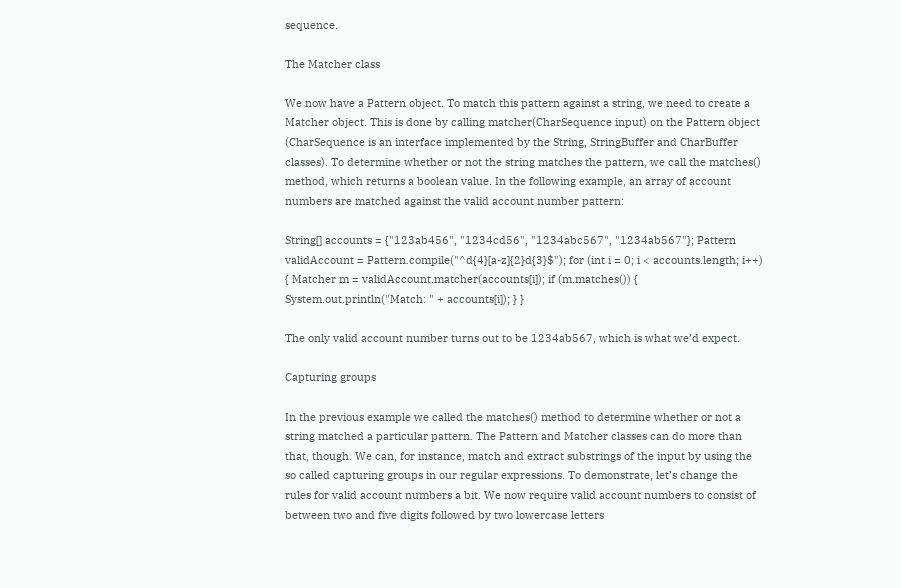sequence.

The Matcher class

We now have a Pattern object. To match this pattern against a string, we need to create a Matcher object. This is done by calling matcher(CharSequence input) on the Pattern object (CharSequence is an interface implemented by the String, StringBuffer and CharBuffer classes). To determine whether or not the string matches the pattern, we call the matches() method, which returns a boolean value. In the following example, an array of account numbers are matched against the valid account number pattern:

String[] accounts = {"123ab456", "1234cd56", "1234abc567", "1234ab567"}; Pattern validAccount = Pattern.compile("^d{4}[a-z]{2}d{3}$"); for (int i = 0; i < accounts.length; i++) { Matcher m = validAccount.matcher(accounts[i]); if (m.matches()) { System.out.println("Match: " + accounts[i]); } }

The only valid account number turns out to be 1234ab567, which is what we’d expect.

Capturing groups

In the previous example we called the matches() method to determine whether or not a string matched a particular pattern. The Pattern and Matcher classes can do more than that, though. We can, for instance, match and extract substrings of the input by using the so called capturing groups in our regular expressions. To demonstrate, let’s change the rules for valid account numbers a bit. We now require valid account numbers to consist of between two and five digits followed by two lowercase letters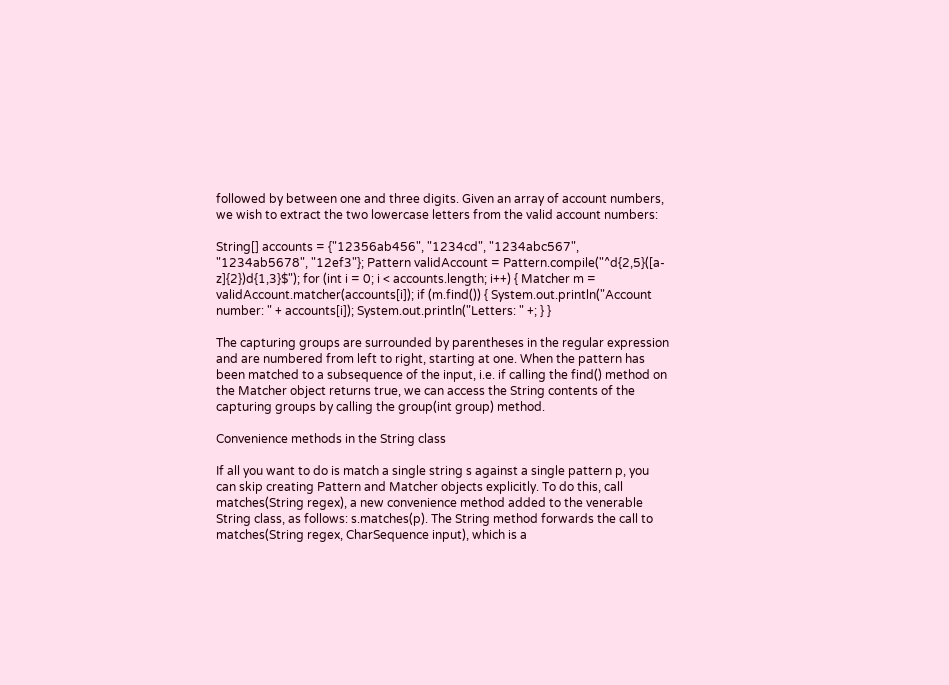followed by between one and three digits. Given an array of account numbers, we wish to extract the two lowercase letters from the valid account numbers:

String[] accounts = {"12356ab456", "1234cd", "1234abc567", "1234ab5678", "12ef3"}; Pattern validAccount = Pattern.compile("^d{2,5}([a-z]{2})d{1,3}$"); for (int i = 0; i < accounts.length; i++) { Matcher m = validAccount.matcher(accounts[i]); if (m.find()) { System.out.println("Account number: " + accounts[i]); System.out.println("Letters: " +; } }

The capturing groups are surrounded by parentheses in the regular expression and are numbered from left to right, starting at one. When the pattern has been matched to a subsequence of the input, i.e. if calling the find() method on the Matcher object returns true, we can access the String contents of the capturing groups by calling the group(int group) method.

Convenience methods in the String class

If all you want to do is match a single string s against a single pattern p, you can skip creating Pattern and Matcher objects explicitly. To do this, call matches(String regex), a new convenience method added to the venerable String class, as follows: s.matches(p). The String method forwards the call to matches(String regex, CharSequence input), which is a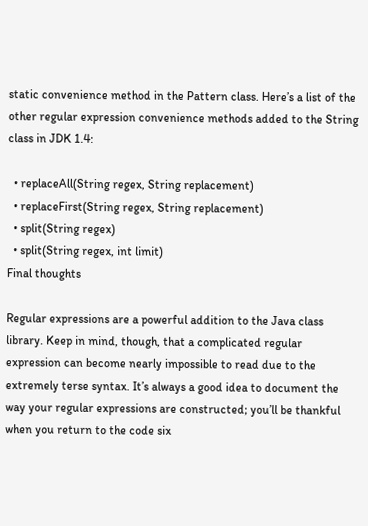static convenience method in the Pattern class. Here’s a list of the other regular expression convenience methods added to the String class in JDK 1.4:

  • replaceAll(String regex, String replacement)
  • replaceFirst(String regex, String replacement)
  • split(String regex)
  • split(String regex, int limit)
Final thoughts

Regular expressions are a powerful addition to the Java class library. Keep in mind, though, that a complicated regular expression can become nearly impossible to read due to the extremely terse syntax. It’s always a good idea to document the way your regular expressions are constructed; you’ll be thankful when you return to the code six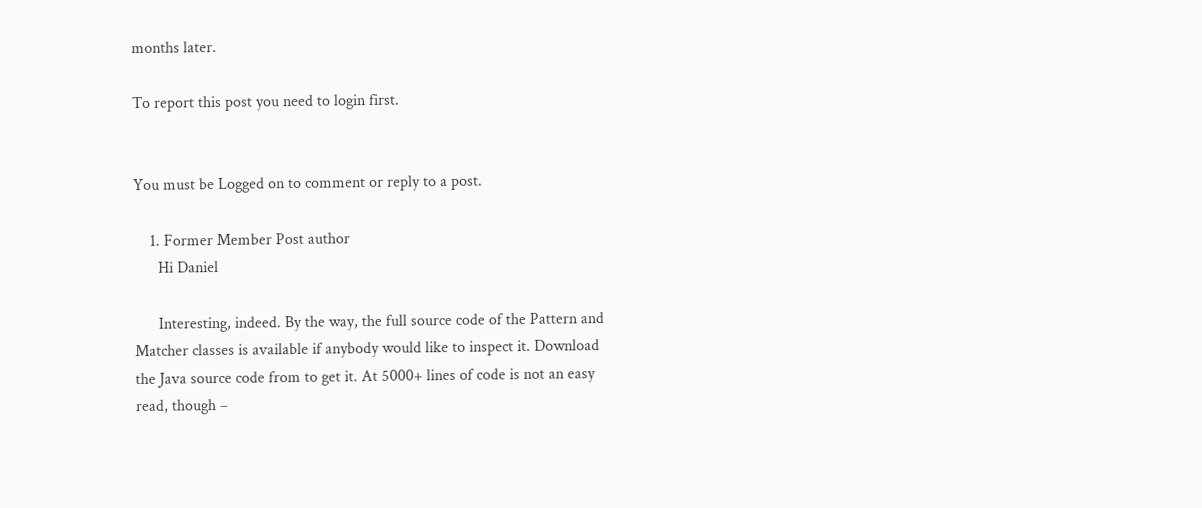months later.

To report this post you need to login first.


You must be Logged on to comment or reply to a post.

    1. Former Member Post author
      Hi Daniel

      Interesting, indeed. By the way, the full source code of the Pattern and Matcher classes is available if anybody would like to inspect it. Download the Java source code from to get it. At 5000+ lines of code is not an easy read, though –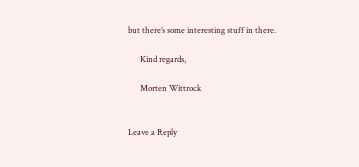but there’s some interesting stuff in there.

      Kind regards,

      Morten Wittrock


Leave a Reply